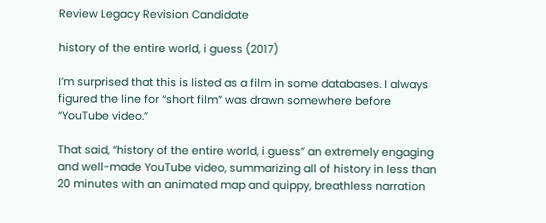Review Legacy Revision Candidate

history of the entire world, i guess (2017)

I’m surprised that this is listed as a film in some databases. I always figured the line for “short film” was drawn somewhere before “YouTube video.”

That said, “history of the entire world, i guess” an extremely engaging and well-made YouTube video, summarizing all of history in less than 20 minutes with an animated map and quippy, breathless narration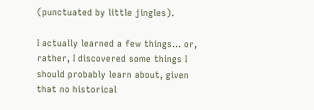(punctuated by little jingles).

I actually learned a few things… or, rather, I discovered some things I should probably learn about, given that no historical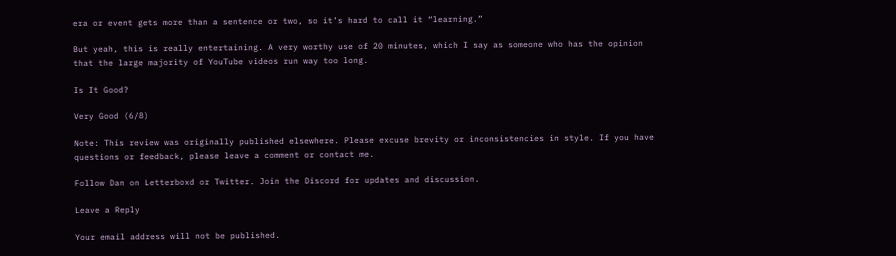era or event gets more than a sentence or two, so it’s hard to call it “learning.”

But yeah, this is really entertaining. A very worthy use of 20 minutes, which I say as someone who has the opinion that the large majority of YouTube videos run way too long.

Is It Good?

Very Good (6/8)

Note: This review was originally published elsewhere. Please excuse brevity or inconsistencies in style. If you have questions or feedback, please leave a comment or contact me.

Follow Dan on Letterboxd or Twitter. Join the Discord for updates and discussion.

Leave a Reply

Your email address will not be published.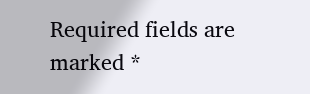Required fields are marked *